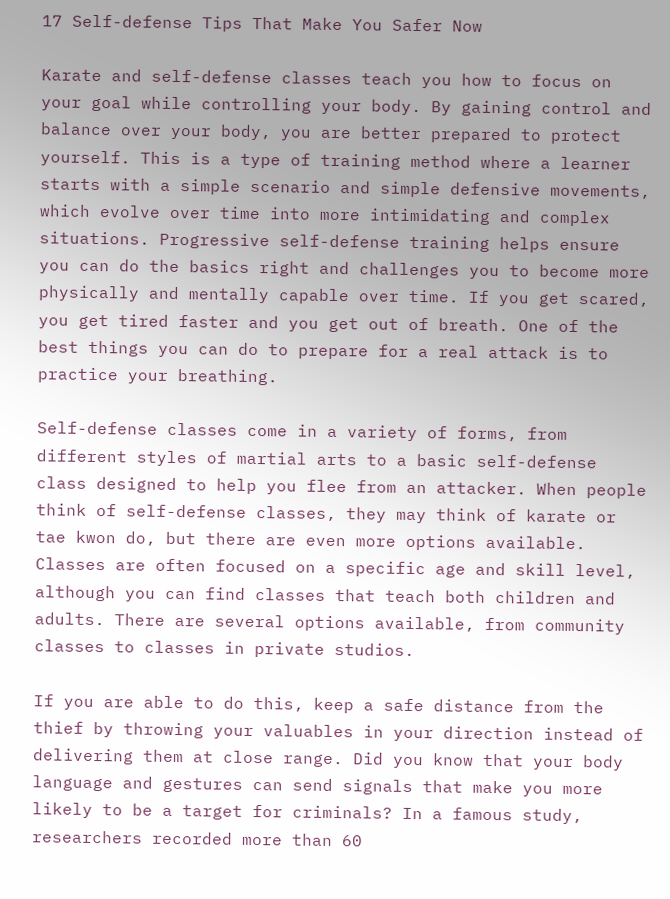17 Self-defense Tips That Make You Safer Now

Karate and self-defense classes teach you how to focus on your goal while controlling your body. By gaining control and balance over your body, you are better prepared to protect yourself. This is a type of training method where a learner starts with a simple scenario and simple defensive movements, which evolve over time into more intimidating and complex situations. Progressive self-defense training helps ensure you can do the basics right and challenges you to become more physically and mentally capable over time. If you get scared, you get tired faster and you get out of breath. One of the best things you can do to prepare for a real attack is to practice your breathing.

Self-defense classes come in a variety of forms, from different styles of martial arts to a basic self-defense class designed to help you flee from an attacker. When people think of self-defense classes, they may think of karate or tae kwon do, but there are even more options available. Classes are often focused on a specific age and skill level, although you can find classes that teach both children and adults. There are several options available, from community classes to classes in private studios.

If you are able to do this, keep a safe distance from the thief by throwing your valuables in your direction instead of delivering them at close range. Did you know that your body language and gestures can send signals that make you more likely to be a target for criminals? In a famous study, researchers recorded more than 60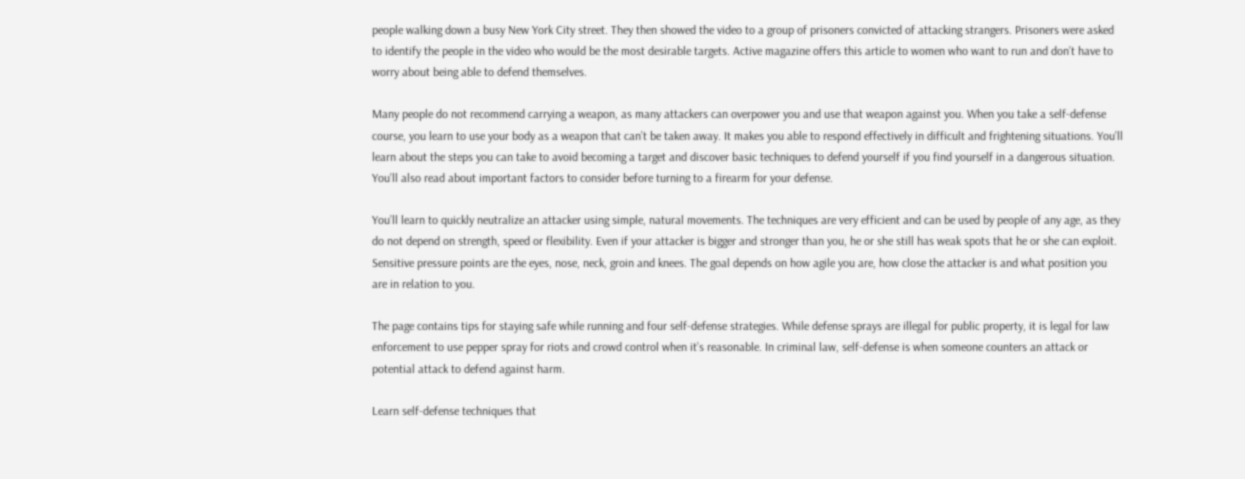people walking down a busy New York City street. They then showed the video to a group of prisoners convicted of attacking strangers. Prisoners were asked to identify the people in the video who would be the most desirable targets. Active magazine offers this article to women who want to run and don’t have to worry about being able to defend themselves.

Many people do not recommend carrying a weapon, as many attackers can overpower you and use that weapon against you. When you take a self-defense course, you learn to use your body as a weapon that can’t be taken away. It makes you able to respond effectively in difficult and frightening situations. You’ll learn about the steps you can take to avoid becoming a target and discover basic techniques to defend yourself if you find yourself in a dangerous situation. You’ll also read about important factors to consider before turning to a firearm for your defense.

You’ll learn to quickly neutralize an attacker using simple, natural movements. The techniques are very efficient and can be used by people of any age, as they do not depend on strength, speed or flexibility. Even if your attacker is bigger and stronger than you, he or she still has weak spots that he or she can exploit. Sensitive pressure points are the eyes, nose, neck, groin and knees. The goal depends on how agile you are, how close the attacker is and what position you are in relation to you.

The page contains tips for staying safe while running and four self-defense strategies. While defense sprays are illegal for public property, it is legal for law enforcement to use pepper spray for riots and crowd control when it’s reasonable. In criminal law, self-defense is when someone counters an attack or potential attack to defend against harm.

Learn self-defense techniques that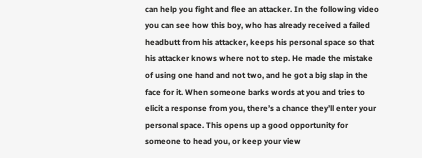can help you fight and flee an attacker. In the following video you can see how this boy, who has already received a failed headbutt from his attacker, keeps his personal space so that his attacker knows where not to step. He made the mistake of using one hand and not two, and he got a big slap in the face for it. When someone barks words at you and tries to elicit a response from you, there’s a chance they’ll enter your personal space. This opens up a good opportunity for someone to head you, or keep your view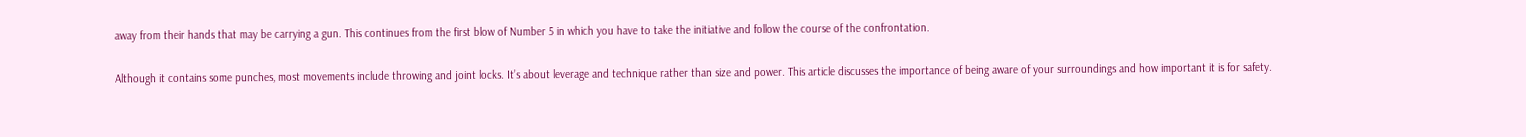away from their hands that may be carrying a gun. This continues from the first blow of Number 5 in which you have to take the initiative and follow the course of the confrontation.

Although it contains some punches, most movements include throwing and joint locks. It’s about leverage and technique rather than size and power. This article discusses the importance of being aware of your surroundings and how important it is for safety.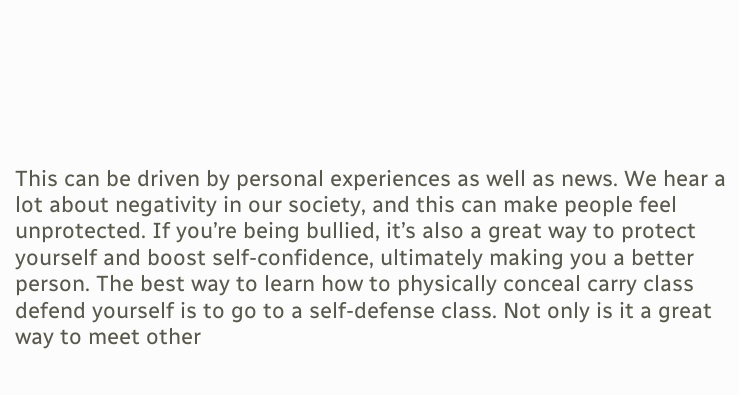This can be driven by personal experiences as well as news. We hear a lot about negativity in our society, and this can make people feel unprotected. If you’re being bullied, it’s also a great way to protect yourself and boost self-confidence, ultimately making you a better person. The best way to learn how to physically conceal carry class defend yourself is to go to a self-defense class. Not only is it a great way to meet other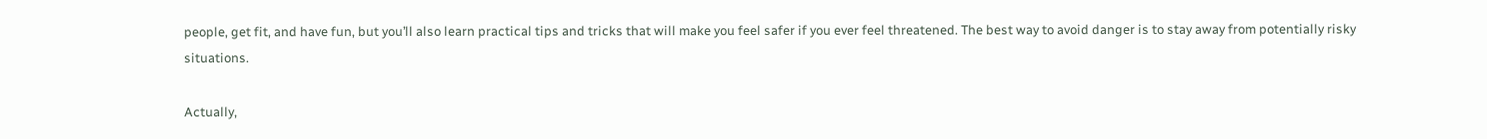people, get fit, and have fun, but you’ll also learn practical tips and tricks that will make you feel safer if you ever feel threatened. The best way to avoid danger is to stay away from potentially risky situations.

Actually,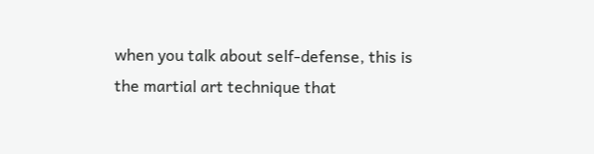when you talk about self-defense, this is the martial art technique that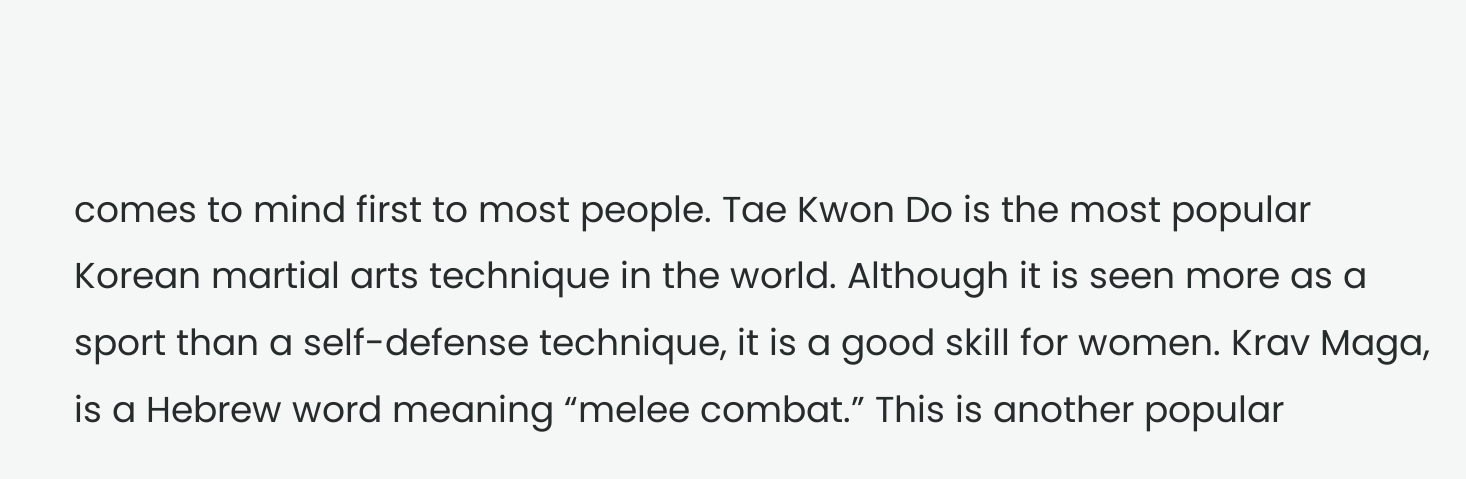comes to mind first to most people. Tae Kwon Do is the most popular Korean martial arts technique in the world. Although it is seen more as a sport than a self-defense technique, it is a good skill for women. Krav Maga, is a Hebrew word meaning “melee combat.” This is another popular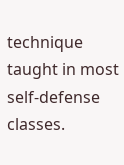technique taught in most self-defense classes.